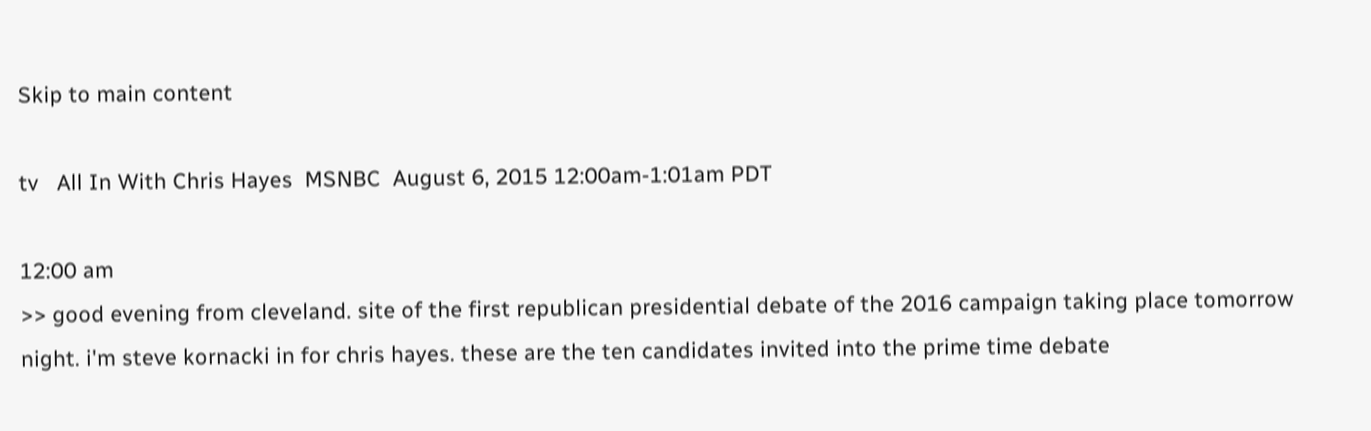Skip to main content

tv   All In With Chris Hayes  MSNBC  August 6, 2015 12:00am-1:01am PDT

12:00 am
>> good evening from cleveland. site of the first republican presidential debate of the 2016 campaign taking place tomorrow night. i'm steve kornacki in for chris hayes. these are the ten candidates invited into the prime time debate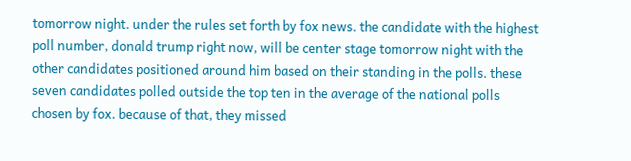tomorrow night. under the rules set forth by fox news. the candidate with the highest poll number, donald trump right now, will be center stage tomorrow night with the other candidates positioned around him based on their standing in the polls. these seven candidates polled outside the top ten in the average of the national polls chosen by fox. because of that, they missed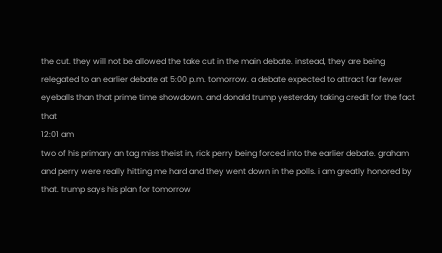the cut. they will not be allowed the take cut in the main debate. instead, they are being relegated to an earlier debate at 5:00 p.m. tomorrow. a debate expected to attract far fewer eyeballs than that prime time showdown. and donald trump yesterday taking credit for the fact that
12:01 am
two of his primary an tag miss theist in, rick perry being forced into the earlier debate. graham and perry were really hitting me hard and they went down in the polls. i am greatly honored by that. trump says his plan for tomorrow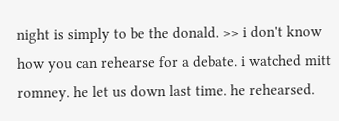night is simply to be the donald. >> i don't know how you can rehearse for a debate. i watched mitt romney. he let us down last time. he rehearsed.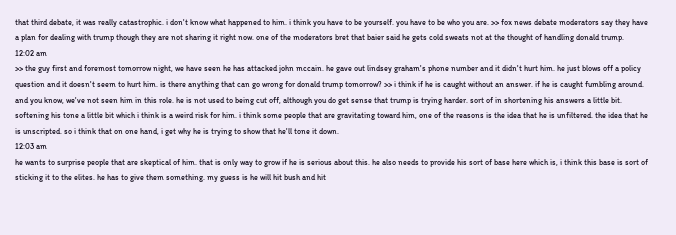that third debate, it was really catastrophic. i don't know what happened to him. i think you have to be yourself. you have to be who you are. >> fox news debate moderators say they have a plan for dealing with trump though they are not sharing it right now. one of the moderators bret that baier said he gets cold sweats not at the thought of handling donald trump.
12:02 am
>> the guy first and foremost tomorrow night, we have seen he has attacked john mccain. he gave out lindsey graham's phone number and it didn't hurt him. he just blows off a policy question and it doesn't seem to hurt him. is there anything that can go wrong for donald trump tomorrow? >> i think if he is caught without an answer. if he is caught fumbling around. and you know, we've not seen him in this role. he is not used to being cut off, although you do get sense that trump is trying harder. sort of in shortening his answers a little bit. softening his tone a little bit which i think is a weird risk for him. i think some people that are gravitating toward him, one of the reasons is the idea that he is unfiltered. the idea that he is unscripted. so i think that on one hand, i get why he is trying to show that he'll tone it down.
12:03 am
he wants to surprise people that are skeptical of him. that is only way to grow if he is serious about this. he also needs to provide his sort of base here which is, i think this base is sort of sticking it to the elites. he has to give them something. my guess is he will hit bush and hit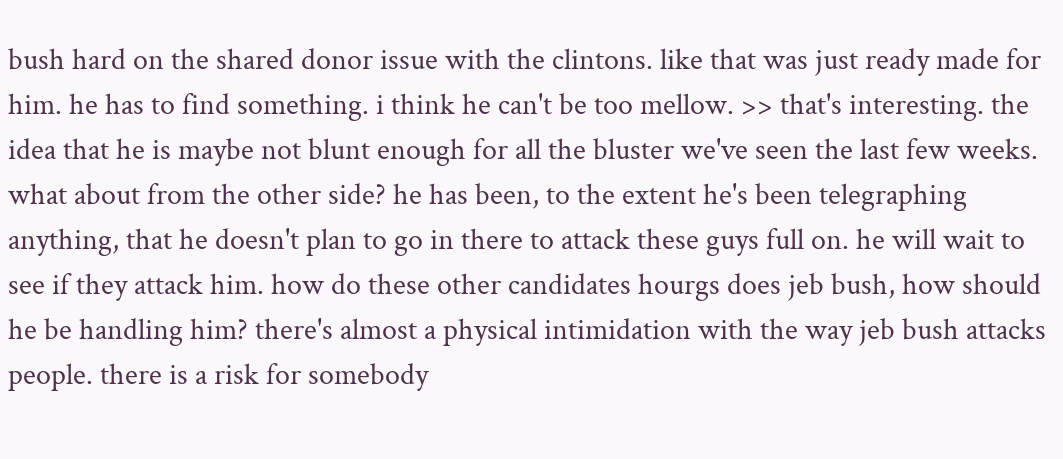bush hard on the shared donor issue with the clintons. like that was just ready made for him. he has to find something. i think he can't be too mellow. >> that's interesting. the idea that he is maybe not blunt enough for all the bluster we've seen the last few weeks. what about from the other side? he has been, to the extent he's been telegraphing anything, that he doesn't plan to go in there to attack these guys full on. he will wait to see if they attack him. how do these other candidates hourgs does jeb bush, how should he be handling him? there's almost a physical intimidation with the way jeb bush attacks people. there is a risk for somebody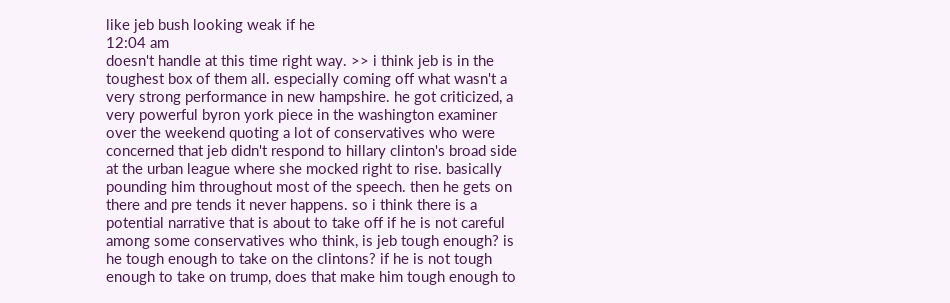like jeb bush looking weak if he
12:04 am
doesn't handle at this time right way. >> i think jeb is in the toughest box of them all. especially coming off what wasn't a very strong performance in new hampshire. he got criticized, a very powerful byron york piece in the washington examiner over the weekend quoting a lot of conservatives who were concerned that jeb didn't respond to hillary clinton's broad side at the urban league where she mocked right to rise. basically pounding him throughout most of the speech. then he gets on there and pre tends it never happens. so i think there is a potential narrative that is about to take off if he is not careful among some conservatives who think, is jeb tough enough? is he tough enough to take on the clintons? if he is not tough enough to take on trump, does that make him tough enough to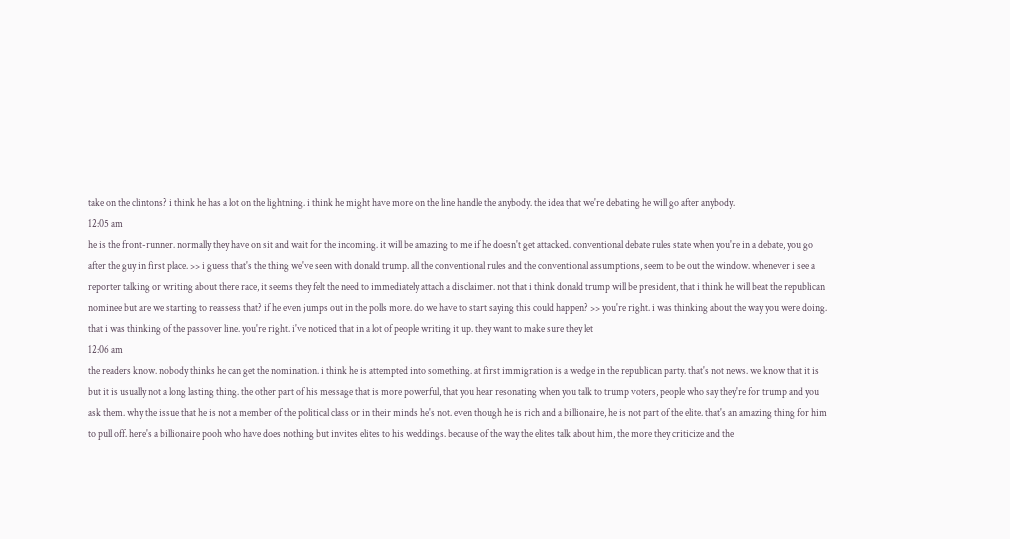take on the clintons? i think he has a lot on the lightning. i think he might have more on the line handle the anybody. the idea that we're debating he will go after anybody.
12:05 am
he is the front-runner. normally they have on sit and wait for the incoming. it will be amazing to me if he doesn't get attacked. conventional debate rules state when you're in a debate, you go after the guy in first place. >> i guess that's the thing we've seen with donald trump. all the conventional rules and the conventional assumptions, seem to be out the window. whenever i see a reporter talking or writing about there race, it seems they felt the need to immediately attach a disclaimer. not that i think donald trump will be president, that i think he will beat the republican nominee but are we starting to reassess that? if he even jumps out in the polls more. do we have to start saying this could happen? >> you're right. i was thinking about the way you were doing. that i was thinking of the passover line. you're right. i've noticed that in a lot of people writing it up. they want to make sure they let
12:06 am
the readers know. nobody thinks he can get the nomination. i think he is attempted into something. at first immigration is a wedge in the republican party. that's not news. we know that it is but it is usually not a long lasting thing. the other part of his message that is more powerful, that you hear resonating when you talk to trump voters, people who say they're for trump and you ask them. why the issue that he is not a member of the political class or in their minds he's not. even though he is rich and a billionaire, he is not part of the elite. that's an amazing thing for him to pull off. here's a billionaire pooh who have does nothing but invites elites to his weddings. because of the way the elites talk about him, the more they criticize and the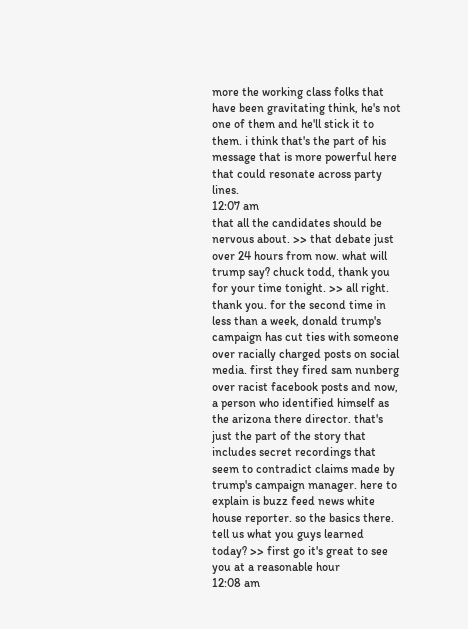more the working class folks that have been gravitating think, he's not one of them and he'll stick it to them. i think that's the part of his message that is more powerful here that could resonate across party lines.
12:07 am
that all the candidates should be nervous about. >> that debate just over 24 hours from now. what will trump say? chuck todd, thank you for your time tonight. >> all right. thank you. for the second time in less than a week, donald trump's campaign has cut ties with someone over racially charged posts on social media. first they fired sam nunberg over racist facebook posts and now, a person who identified himself as the arizona there director. that's just the part of the story that includes secret recordings that seem to contradict claims made by trump's campaign manager. here to explain is buzz feed news white house reporter. so the basics there. tell us what you guys learned today? >> first go it's great to see you at a reasonable hour
12:08 am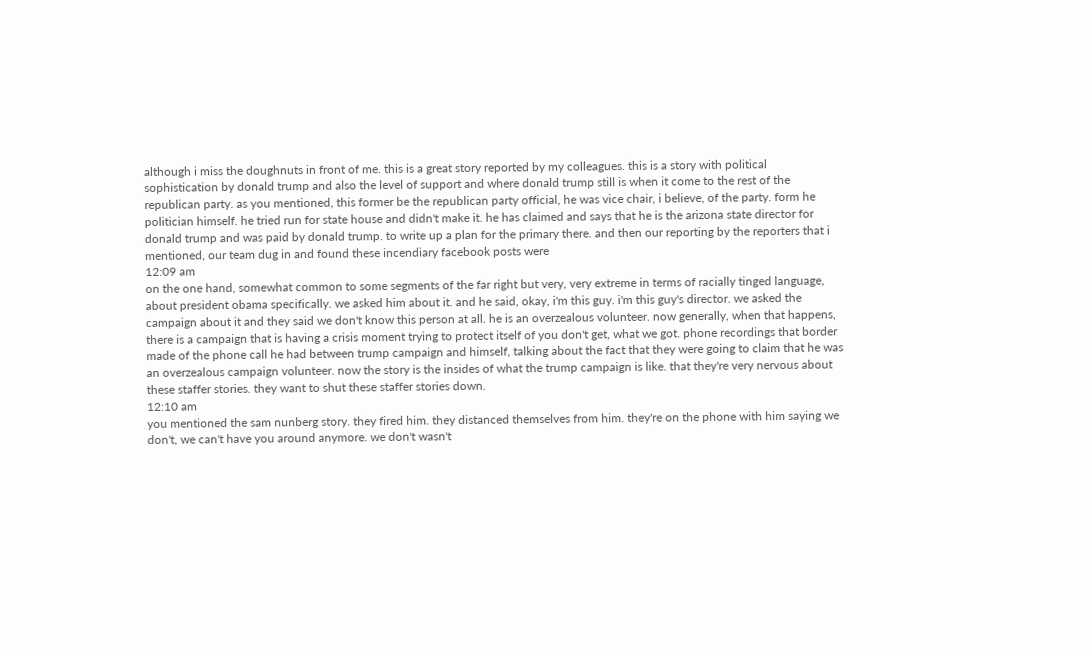although i miss the doughnuts in front of me. this is a great story reported by my colleagues. this is a story with political sophistication by donald trump and also the level of support and where donald trump still is when it come to the rest of the republican party. as you mentioned, this former be the republican party official, he was vice chair, i believe, of the party. form he politician himself. he tried run for state house and didn't make it. he has claimed and says that he is the arizona state director for donald trump and was paid by donald trump. to write up a plan for the primary there. and then our reporting by the reporters that i mentioned, our team dug in and found these incendiary facebook posts were
12:09 am
on the one hand, somewhat common to some segments of the far right but very, very extreme in terms of racially tinged language, about president obama specifically. we asked him about it. and he said, okay, i'm this guy. i'm this guy's director. we asked the campaign about it and they said we don't know this person at all. he is an overzealous volunteer. now generally, when that happens, there is a campaign that is having a crisis moment trying to protect itself of you don't get, what we got. phone recordings that border made of the phone call he had between trump campaign and himself, talking about the fact that they were going to claim that he was an overzealous campaign volunteer. now the story is the insides of what the trump campaign is like. that they're very nervous about these staffer stories. they want to shut these staffer stories down.
12:10 am
you mentioned the sam nunberg story. they fired him. they distanced themselves from him. they're on the phone with him saying we don't, we can't have you around anymore. we don't wasn't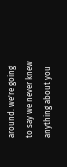around. we're going to say we never knew anything about you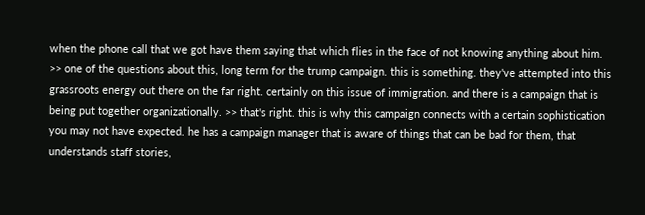when the phone call that we got have them saying that which flies in the face of not knowing anything about him. >> one of the questions about this, long term for the trump campaign. this is something. they've attempted into this grassroots energy out there on the far right. certainly on this issue of immigration. and there is a campaign that is being put together organizationally. >> that's right. this is why this campaign connects with a certain sophistication you may not have expected. he has a campaign manager that is aware of things that can be bad for them, that understands staff stories,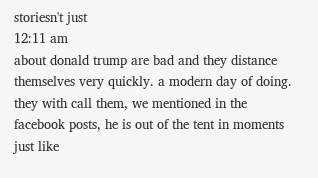storiesn't just
12:11 am
about donald trump are bad and they distance themselves very quickly. a modern day of doing. they with call them, we mentioned in the facebook posts, he is out of the tent in moments just like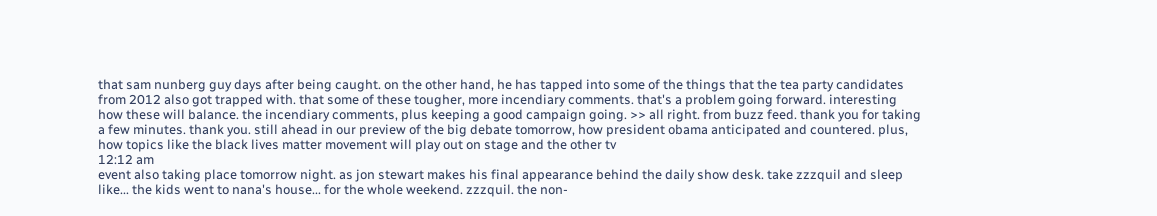that sam nunberg guy days after being caught. on the other hand, he has tapped into some of the things that the tea party candidates from 2012 also got trapped with. that some of these tougher, more incendiary comments. that's a problem going forward. interesting how these will balance. the incendiary comments, plus keeping a good campaign going. >> all right. from buzz feed. thank you for taking a few minutes. thank you. still ahead in our preview of the big debate tomorrow, how president obama anticipated and countered. plus, how topics like the black lives matter movement will play out on stage and the other tv
12:12 am
event also taking place tomorrow night. as jon stewart makes his final appearance behind the daily show desk. take zzzquil and sleep like... the kids went to nana's house... for the whole weekend. zzzquil. the non-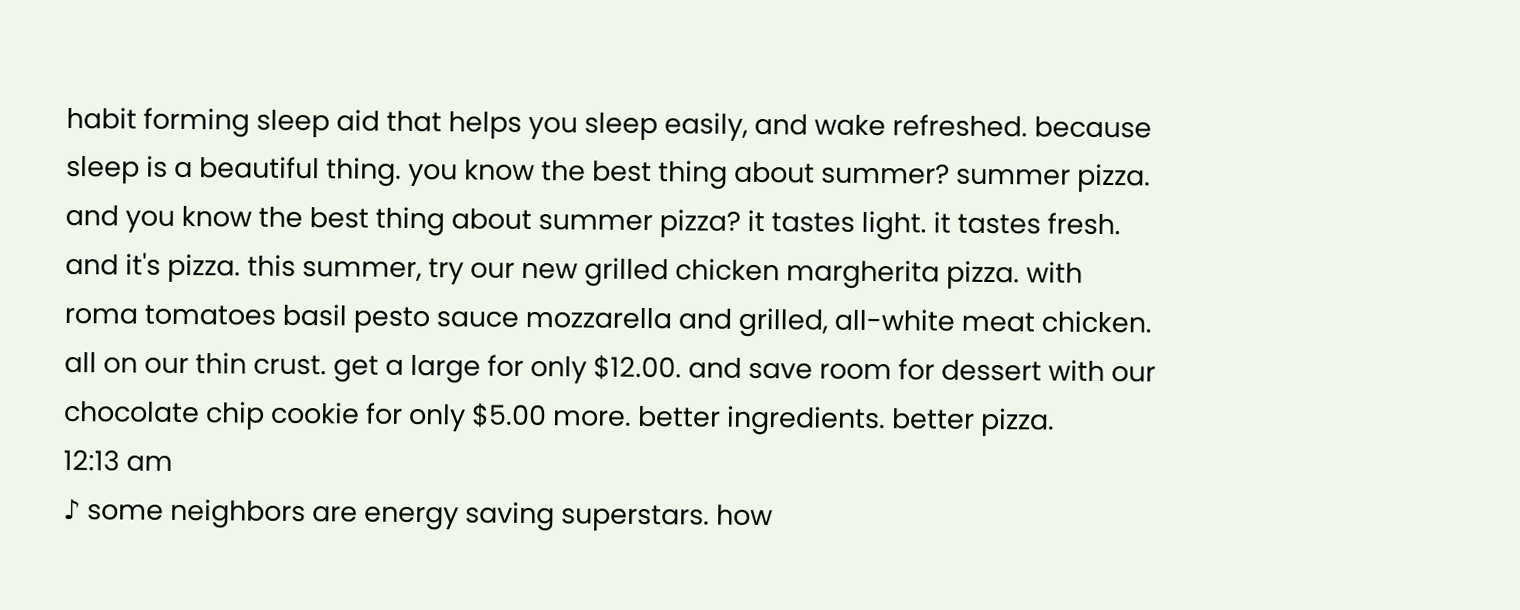habit forming sleep aid that helps you sleep easily, and wake refreshed. because sleep is a beautiful thing. you know the best thing about summer? summer pizza. and you know the best thing about summer pizza? it tastes light. it tastes fresh. and it's pizza. this summer, try our new grilled chicken margherita pizza. with roma tomatoes basil pesto sauce mozzarella and grilled, all-white meat chicken. all on our thin crust. get a large for only $12.00. and save room for dessert with our chocolate chip cookie for only $5.00 more. better ingredients. better pizza.
12:13 am
♪ some neighbors are energy saving superstars. how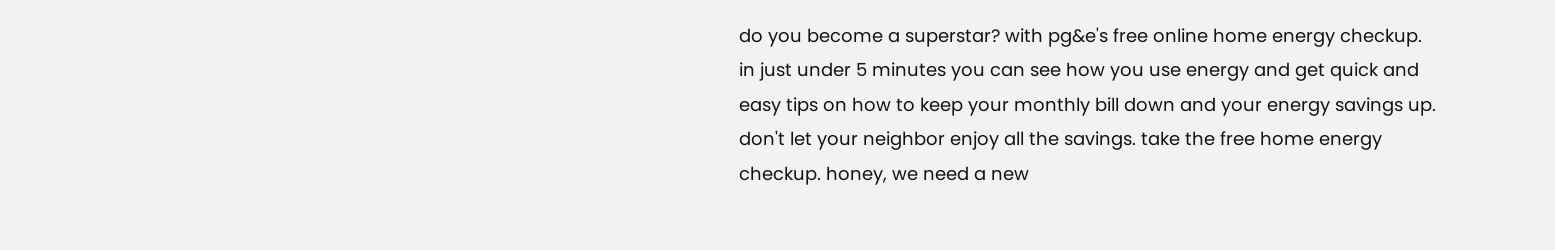do you become a superstar? with pg&e's free online home energy checkup. in just under 5 minutes you can see how you use energy and get quick and easy tips on how to keep your monthly bill down and your energy savings up. don't let your neighbor enjoy all the savings. take the free home energy checkup. honey, we need a new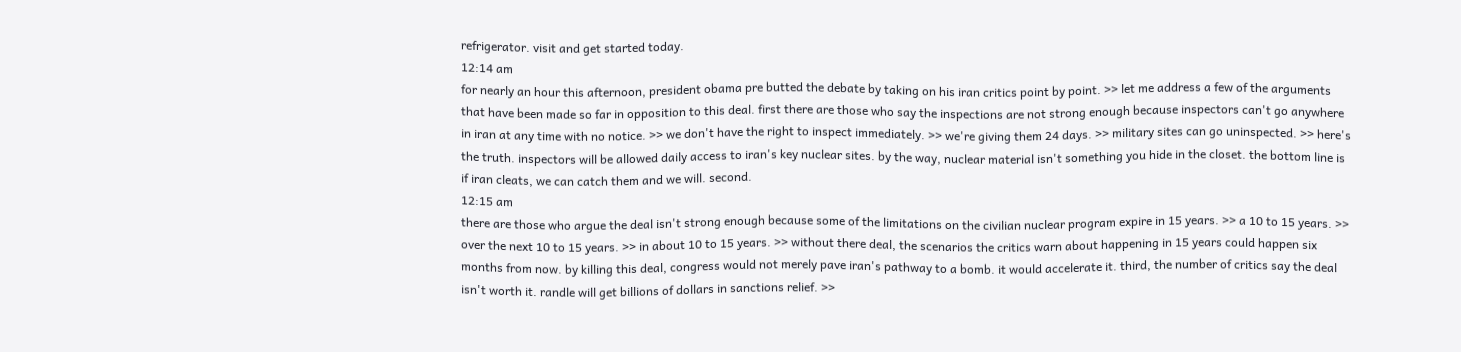refrigerator. visit and get started today.
12:14 am
for nearly an hour this afternoon, president obama pre butted the debate by taking on his iran critics point by point. >> let me address a few of the arguments that have been made so far in opposition to this deal. first there are those who say the inspections are not strong enough because inspectors can't go anywhere in iran at any time with no notice. >> we don't have the right to inspect immediately. >> we're giving them 24 days. >> military sites can go uninspected. >> here's the truth. inspectors will be allowed daily access to iran's key nuclear sites. by the way, nuclear material isn't something you hide in the closet. the bottom line is if iran cleats, we can catch them and we will. second.
12:15 am
there are those who argue the deal isn't strong enough because some of the limitations on the civilian nuclear program expire in 15 years. >> a 10 to 15 years. >> over the next 10 to 15 years. >> in about 10 to 15 years. >> without there deal, the scenarios the critics warn about happening in 15 years could happen six months from now. by killing this deal, congress would not merely pave iran's pathway to a bomb. it would accelerate it. third, the number of critics say the deal isn't worth it. randle will get billions of dollars in sanctions relief. >>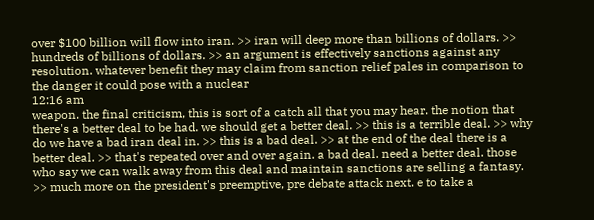over $100 billion will flow into iran. >> iran will deep more than billions of dollars. >> hundreds of billions of dollars. >> an argument is effectively sanctions against any resolution. whatever benefit they may claim from sanction relief pales in comparison to the danger it could pose with a nuclear
12:16 am
weapon. the final criticism, this is sort of a catch all that you may hear. the notion that there's a better deal to be had. we should get a better deal. >> this is a terrible deal. >> why do we have a bad iran deal in. >> this is a bad deal. >> at the end of the deal there is a better deal. >> that's repeated over and over again. a bad deal. need a better deal. those who say we can walk away from this deal and maintain sanctions are selling a fantasy. >> much more on the president's preemptive, pre debate attack next. e to take a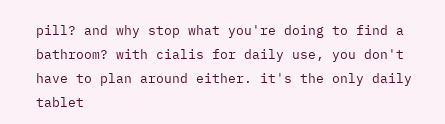pill? and why stop what you're doing to find a bathroom? with cialis for daily use, you don't have to plan around either. it's the only daily tablet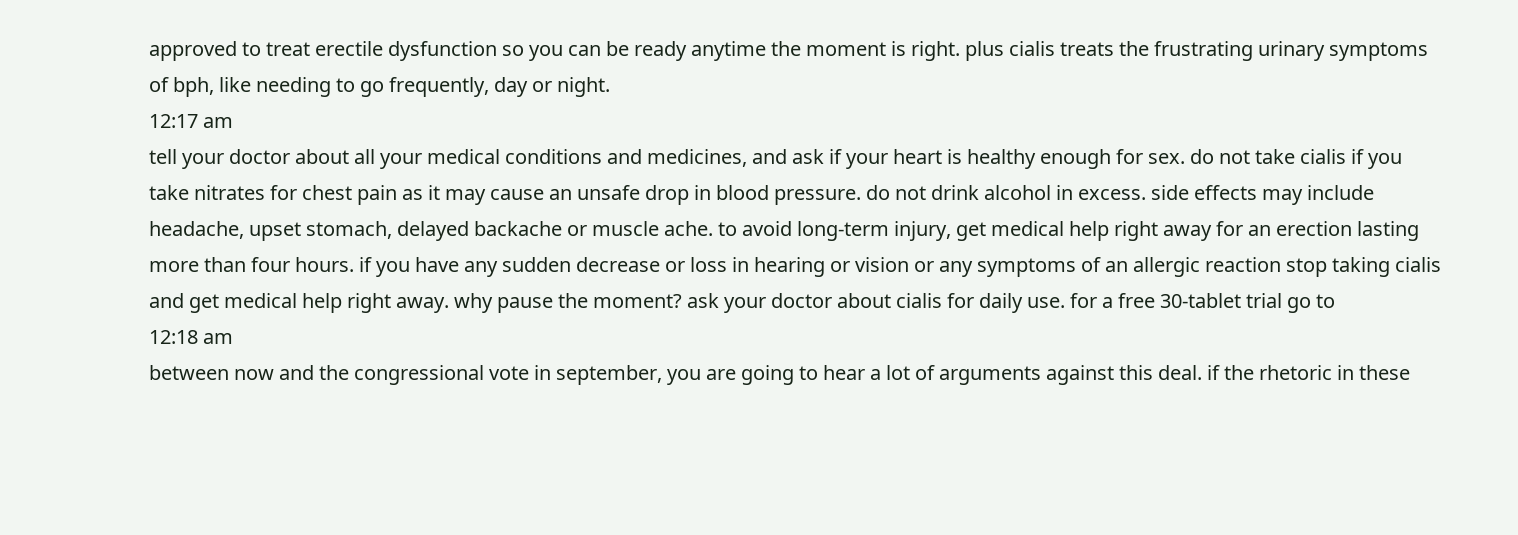approved to treat erectile dysfunction so you can be ready anytime the moment is right. plus cialis treats the frustrating urinary symptoms of bph, like needing to go frequently, day or night.
12:17 am
tell your doctor about all your medical conditions and medicines, and ask if your heart is healthy enough for sex. do not take cialis if you take nitrates for chest pain as it may cause an unsafe drop in blood pressure. do not drink alcohol in excess. side effects may include headache, upset stomach, delayed backache or muscle ache. to avoid long-term injury, get medical help right away for an erection lasting more than four hours. if you have any sudden decrease or loss in hearing or vision or any symptoms of an allergic reaction stop taking cialis and get medical help right away. why pause the moment? ask your doctor about cialis for daily use. for a free 30-tablet trial go to
12:18 am
between now and the congressional vote in september, you are going to hear a lot of arguments against this deal. if the rhetoric in these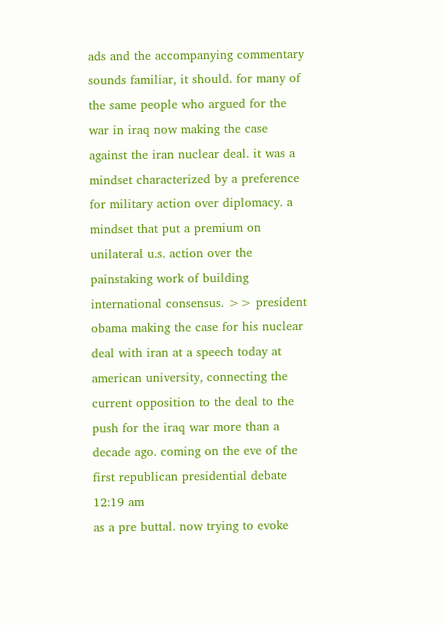ads and the accompanying commentary sounds familiar, it should. for many of the same people who argued for the war in iraq now making the case against the iran nuclear deal. it was a mindset characterized by a preference for military action over diplomacy. a mindset that put a premium on unilateral u.s. action over the painstaking work of building international consensus. >> president obama making the case for his nuclear deal with iran at a speech today at american university, connecting the current opposition to the deal to the push for the iraq war more than a decade ago. coming on the eve of the first republican presidential debate
12:19 am
as a pre buttal. now trying to evoke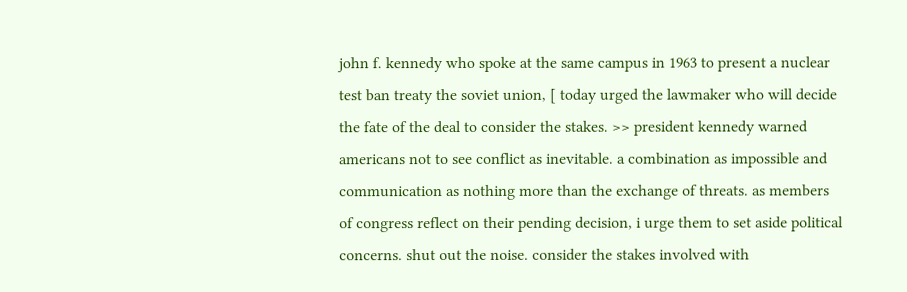john f. kennedy who spoke at the same campus in 1963 to present a nuclear test ban treaty the soviet union, [ today urged the lawmaker who will decide the fate of the deal to consider the stakes. >> president kennedy warned americans not to see conflict as inevitable. a combination as impossible and communication as nothing more than the exchange of threats. as members of congress reflect on their pending decision, i urge them to set aside political concerns. shut out the noise. consider the stakes involved with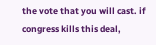the vote that you will cast. if congress kills this deal,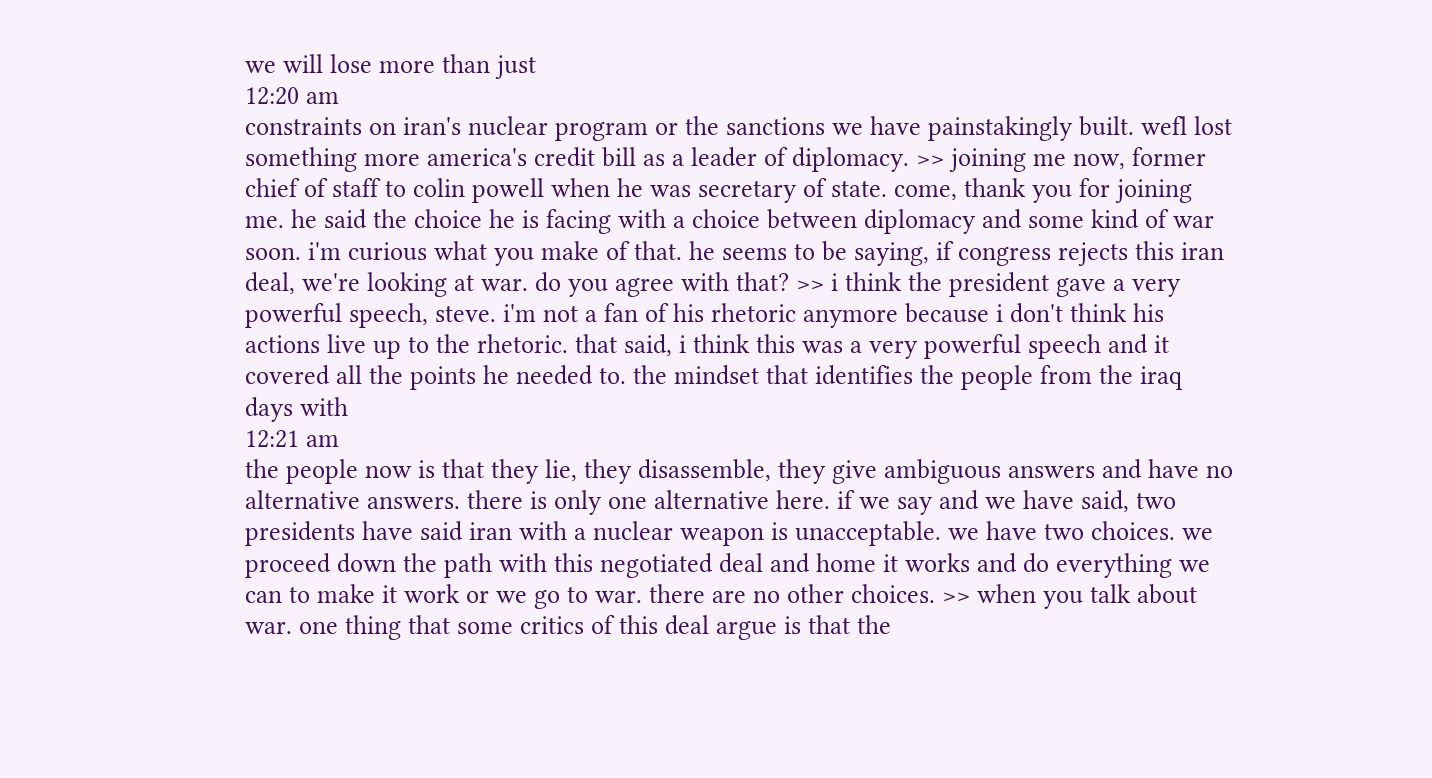we will lose more than just
12:20 am
constraints on iran's nuclear program or the sanctions we have painstakingly built. wefl lost something more america's credit bill as a leader of diplomacy. >> joining me now, former chief of staff to colin powell when he was secretary of state. come, thank you for joining me. he said the choice he is facing with a choice between diplomacy and some kind of war soon. i'm curious what you make of that. he seems to be saying, if congress rejects this iran deal, we're looking at war. do you agree with that? >> i think the president gave a very powerful speech, steve. i'm not a fan of his rhetoric anymore because i don't think his actions live up to the rhetoric. that said, i think this was a very powerful speech and it covered all the points he needed to. the mindset that identifies the people from the iraq days with
12:21 am
the people now is that they lie, they disassemble, they give ambiguous answers and have no alternative answers. there is only one alternative here. if we say and we have said, two presidents have said iran with a nuclear weapon is unacceptable. we have two choices. we proceed down the path with this negotiated deal and home it works and do everything we can to make it work or we go to war. there are no other choices. >> when you talk about war. one thing that some critics of this deal argue is that the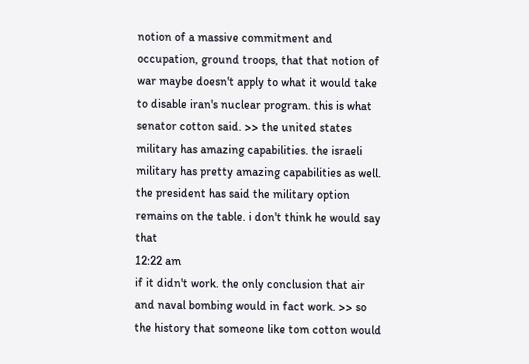notion of a massive commitment and occupation, ground troops, that that notion of war maybe doesn't apply to what it would take to disable iran's nuclear program. this is what senator cotton said. >> the united states military has amazing capabilities. the israeli military has pretty amazing capabilities as well. the president has said the military option remains on the table. i don't think he would say that
12:22 am
if it didn't work. the only conclusion that air and naval bombing would in fact work. >> so the history that someone like tom cotton would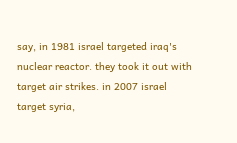say, in 1981 israel targeted iraq's nuclear reactor. they took it out with target air strikes. in 2007 israel target syria,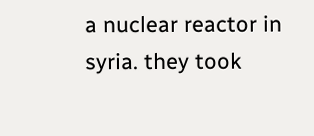a nuclear reactor in syria. they took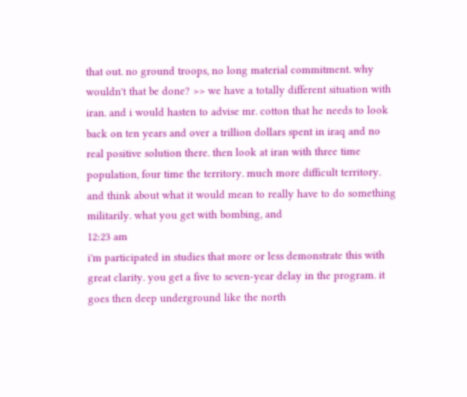that out. no ground troops, no long material commitment. why wouldn't that be done? >> we have a totally different situation with iran. and i would hasten to advise mr. cotton that he needs to look back on ten years and over a trillion dollars spent in iraq and no real positive solution there. then look at iran with three time population, four time the territory. much more difficult territory. and think about what it would mean to really have to do something militarily. what you get with bombing, and
12:23 am
i'm participated in studies that more or less demonstrate this with great clarity. you get a five to seven-year delay in the program. it goes then deep underground like the north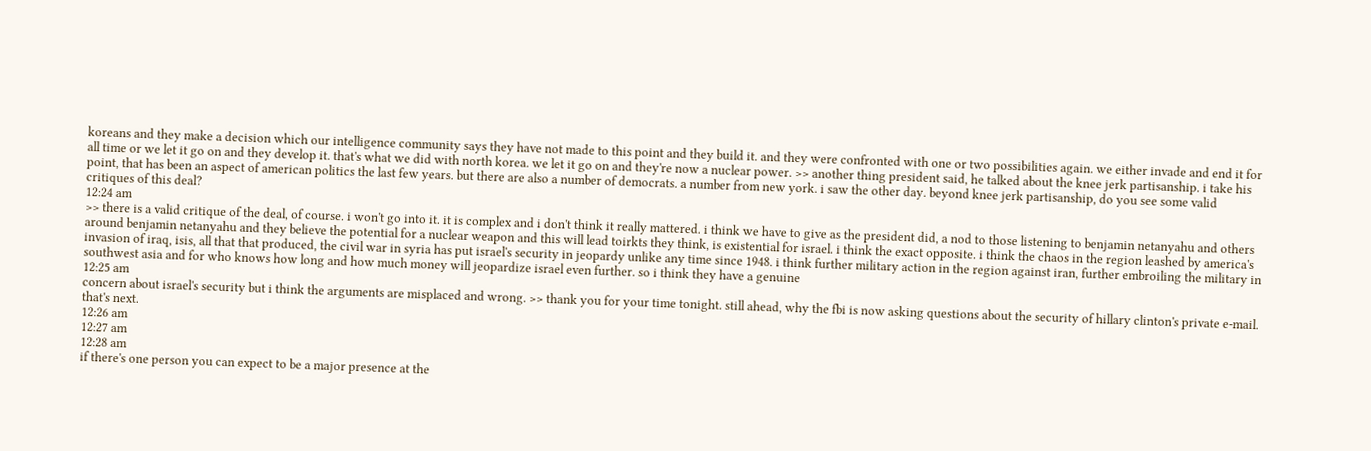koreans and they make a decision which our intelligence community says they have not made to this point and they build it. and they were confronted with one or two possibilities again. we either invade and end it for all time or we let it go on and they develop it. that's what we did with north korea. we let it go on and they're now a nuclear power. >> another thing president said, he talked about the knee jerk partisanship. i take his point, that has been an aspect of american politics the last few years. but there are also a number of democrats. a number from new york. i saw the other day. beyond knee jerk partisanship, do you see some valid critiques of this deal?
12:24 am
>> there is a valid critique of the deal, of course. i won't go into it. it is complex and i don't think it really mattered. i think we have to give as the president did, a nod to those listening to benjamin netanyahu and others around benjamin netanyahu and they believe the potential for a nuclear weapon and this will lead toirkts they think, is existential for israel. i think the exact opposite. i think the chaos in the region leashed by america's invasion of iraq, isis, all that that produced, the civil war in syria has put israel's security in jeopardy unlike any time since 1948. i think further military action in the region against iran, further embroiling the military in southwest asia and for who knows how long and how much money will jeopardize israel even further. so i think they have a genuine
12:25 am
concern about israel's security but i think the arguments are misplaced and wrong. >> thank you for your time tonight. still ahead, why the fbi is now asking questions about the security of hillary clinton's private e-mail. that's next.
12:26 am
12:27 am
12:28 am
if there's one person you can expect to be a major presence at the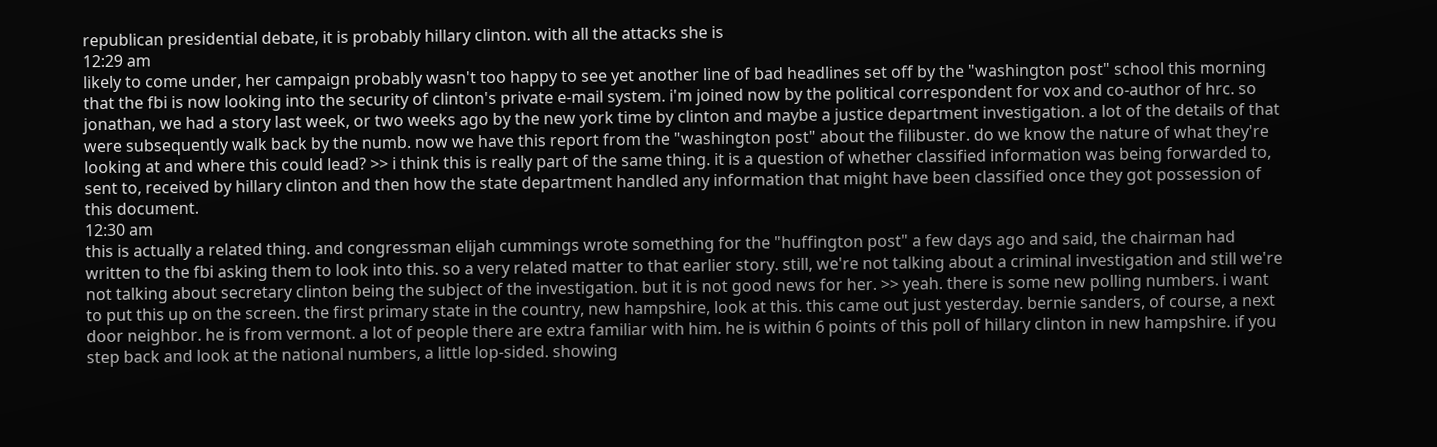republican presidential debate, it is probably hillary clinton. with all the attacks she is
12:29 am
likely to come under, her campaign probably wasn't too happy to see yet another line of bad headlines set off by the "washington post" school this morning that the fbi is now looking into the security of clinton's private e-mail system. i'm joined now by the political correspondent for vox and co-author of hrc. so jonathan, we had a story last week, or two weeks ago by the new york time by clinton and maybe a justice department investigation. a lot of the details of that were subsequently walk back by the numb. now we have this report from the "washington post" about the filibuster. do we know the nature of what they're looking at and where this could lead? >> i think this is really part of the same thing. it is a question of whether classified information was being forwarded to, sent to, received by hillary clinton and then how the state department handled any information that might have been classified once they got possession of this document.
12:30 am
this is actually a related thing. and congressman elijah cummings wrote something for the "huffington post" a few days ago and said, the chairman had written to the fbi asking them to look into this. so a very related matter to that earlier story. still, we're not talking about a criminal investigation and still we're not talking about secretary clinton being the subject of the investigation. but it is not good news for her. >> yeah. there is some new polling numbers. i want to put this up on the screen. the first primary state in the country, new hampshire, look at this. this came out just yesterday. bernie sanders, of course, a next door neighbor. he is from vermont. a lot of people there are extra familiar with him. he is within 6 points of this poll of hillary clinton in new hampshire. if you step back and look at the national numbers, a little lop-sided. showing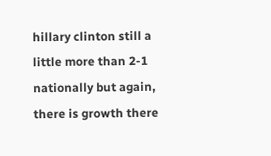hillary clinton still a little more than 2-1 nationally but again, there is growth there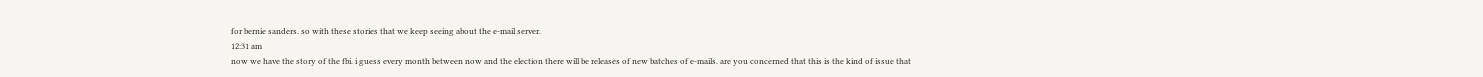for bernie sanders. so with these stories that we keep seeing about the e-mail server.
12:31 am
now we have the story of the fbi. i guess every month between now and the election there will be releases of new batches of e-mails. are you concerned that this is the kind of issue that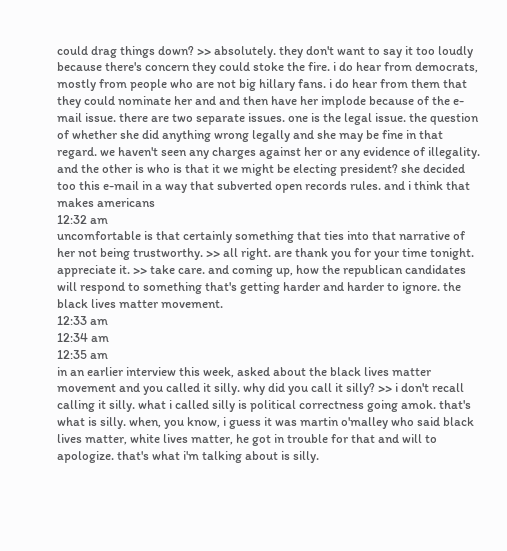could drag things down? >> absolutely. they don't want to say it too loudly because there's concern they could stoke the fire. i do hear from democrats, mostly from people who are not big hillary fans. i do hear from them that they could nominate her and and then have her implode because of the e-mail issue. there are two separate issues. one is the legal issue. the question of whether she did anything wrong legally and she may be fine in that regard. we haven't seen any charges against her or any evidence of illegality. and the other is who is that it we might be electing president? she decided too this e-mail in a way that subverted open records rules. and i think that makes americans
12:32 am
uncomfortable is that certainly something that ties into that narrative of her not being trustworthy. >> all right. are thank you for your time tonight. appreciate it. >> take care. and coming up, how the republican candidates will respond to something that's getting harder and harder to ignore. the black lives matter movement.
12:33 am
12:34 am
12:35 am
in an earlier interview this week, asked about the black lives matter movement and you called it silly. why did you call it silly? >> i don't recall calling it silly. what i called silly is political correctness going amok. that's what is silly. when, you know, i guess it was martin o'malley who said black lives matter, white lives matter, he got in trouble for that and will to apologize. that's what i'm talking about is silly.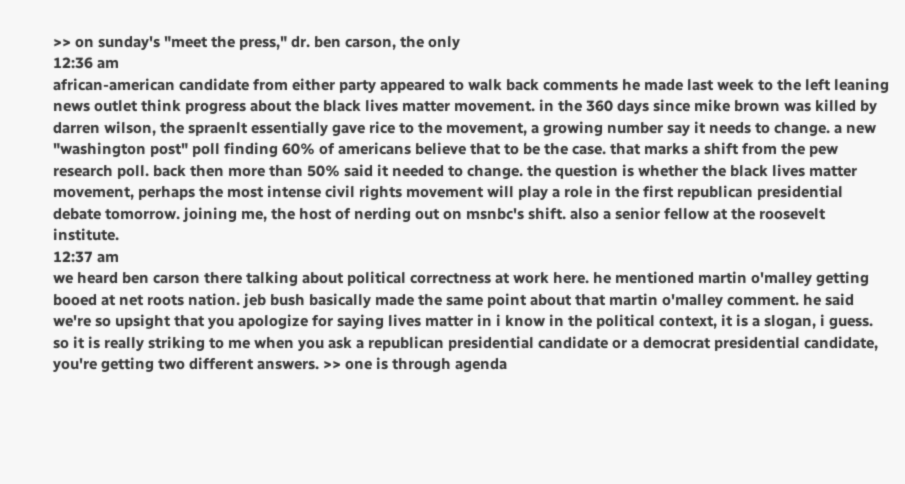>> on sunday's "meet the press," dr. ben carson, the only
12:36 am
african-american candidate from either party appeared to walk back comments he made last week to the left leaning news outlet think progress about the black lives matter movement. in the 360 days since mike brown was killed by darren wilson, the spraenlt essentially gave rice to the movement, a growing number say it needs to change. a new "washington post" poll finding 60% of americans believe that to be the case. that marks a shift from the pew research poll. back then more than 50% said it needed to change. the question is whether the black lives matter movement, perhaps the most intense civil rights movement will play a role in the first republican presidential debate tomorrow. joining me, the host of nerding out on msnbc's shift. also a senior fellow at the roosevelt institute.
12:37 am
we heard ben carson there talking about political correctness at work here. he mentioned martin o'malley getting booed at net roots nation. jeb bush basically made the same point about that martin o'malley comment. he said we're so upsight that you apologize for saying lives matter in i know in the political context, it is a slogan, i guess. so it is really striking to me when you ask a republican presidential candidate or a democrat presidential candidate, you're getting two different answers. >> one is through agenda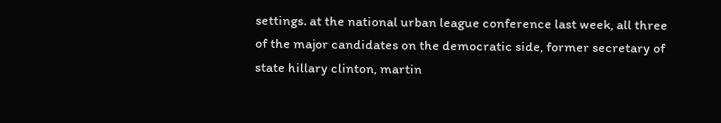settings. at the national urban league conference last week, all three of the major candidates on the democratic side, former secretary of state hillary clinton, martin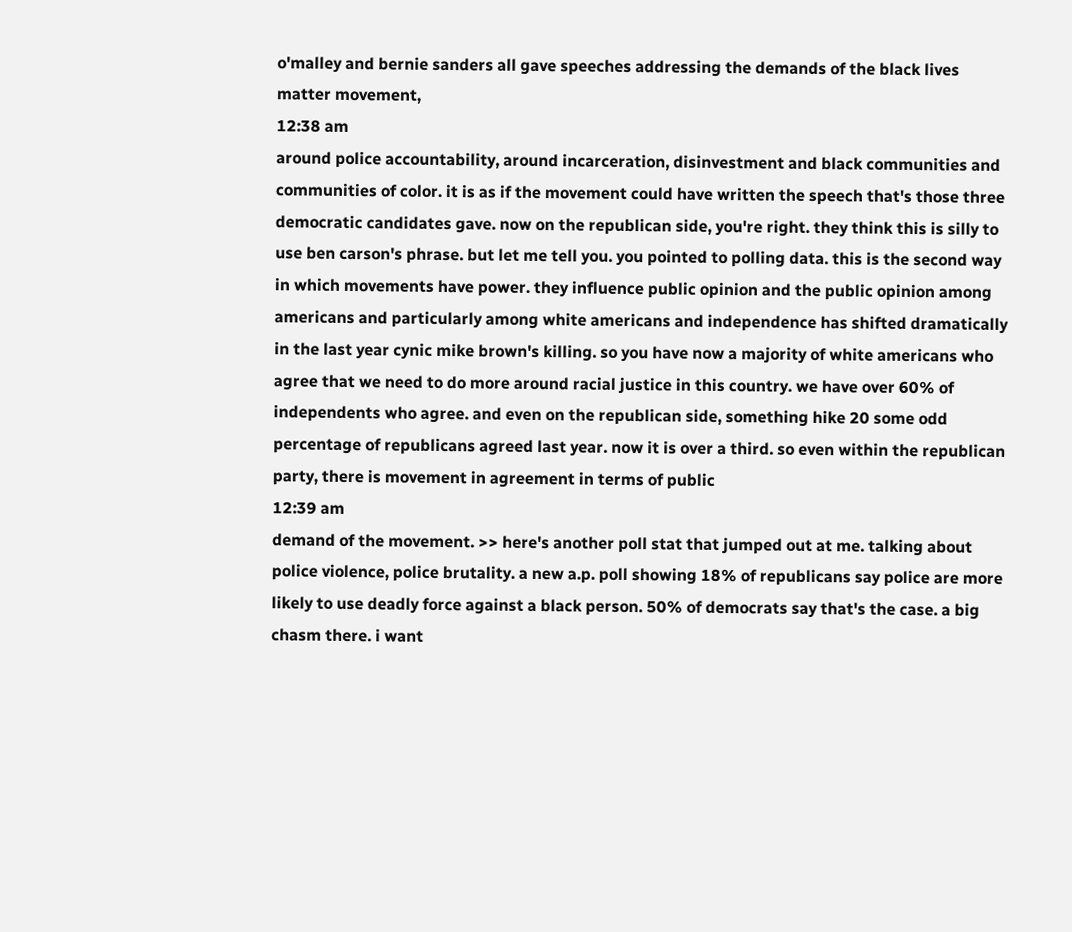o'malley and bernie sanders all gave speeches addressing the demands of the black lives matter movement,
12:38 am
around police accountability, around incarceration, disinvestment and black communities and communities of color. it is as if the movement could have written the speech that's those three democratic candidates gave. now on the republican side, you're right. they think this is silly to use ben carson's phrase. but let me tell you. you pointed to polling data. this is the second way in which movements have power. they influence public opinion and the public opinion among americans and particularly among white americans and independence has shifted dramatically in the last year cynic mike brown's killing. so you have now a majority of white americans who agree that we need to do more around racial justice in this country. we have over 60% of independents who agree. and even on the republican side, something hike 20 some odd percentage of republicans agreed last year. now it is over a third. so even within the republican party, there is movement in agreement in terms of public
12:39 am
demand of the movement. >> here's another poll stat that jumped out at me. talking about police violence, police brutality. a new a.p. poll showing 18% of republicans say police are more likely to use deadly force against a black person. 50% of democrats say that's the case. a big chasm there. i want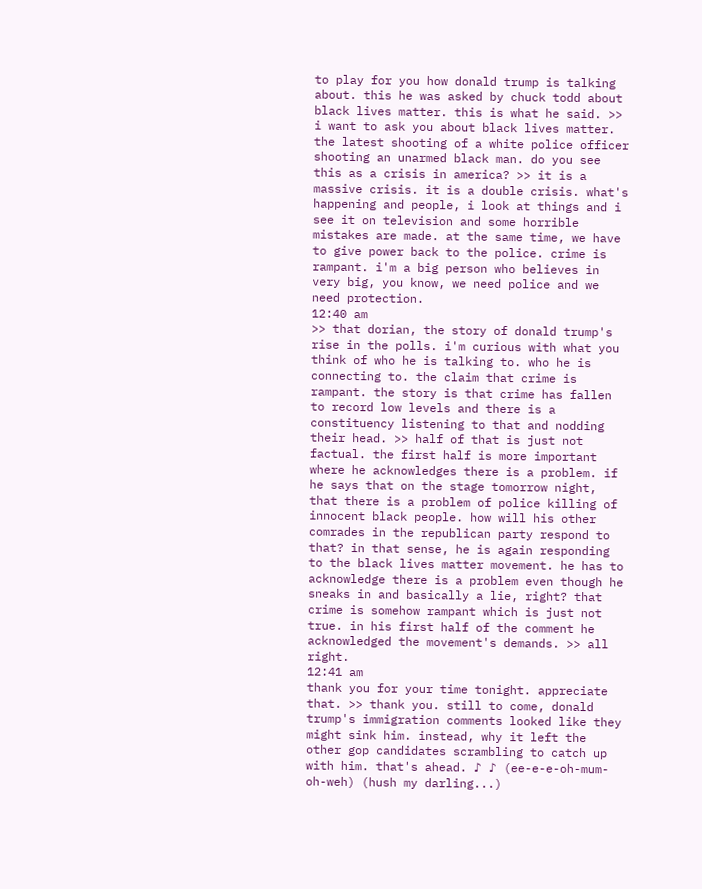to play for you how donald trump is talking about. this he was asked by chuck todd about black lives matter. this is what he said. >> i want to ask you about black lives matter. the latest shooting of a white police officer shooting an unarmed black man. do you see this as a crisis in america? >> it is a massive crisis. it is a double crisis. what's happening and people, i look at things and i see it on television and some horrible mistakes are made. at the same time, we have to give power back to the police. crime is rampant. i'm a big person who believes in very big, you know, we need police and we need protection.
12:40 am
>> that dorian, the story of donald trump's rise in the polls. i'm curious with what you think of who he is talking to. who he is connecting to. the claim that crime is rampant. the story is that crime has fallen to record low levels and there is a constituency listening to that and nodding their head. >> half of that is just not factual. the first half is more important where he acknowledges there is a problem. if he says that on the stage tomorrow night, that there is a problem of police killing of innocent black people. how will his other comrades in the republican party respond to that? in that sense, he is again responding to the black lives matter movement. he has to acknowledge there is a problem even though he sneaks in and basically a lie, right? that crime is somehow rampant which is just not true. in his first half of the comment he acknowledged the movement's demands. >> all right.
12:41 am
thank you for your time tonight. appreciate that. >> thank you. still to come, donald trump's immigration comments looked like they might sink him. instead, why it left the other gop candidates scrambling to catch up with him. that's ahead. ♪ ♪ (ee-e-e-oh-mum-oh-weh) (hush my darling...)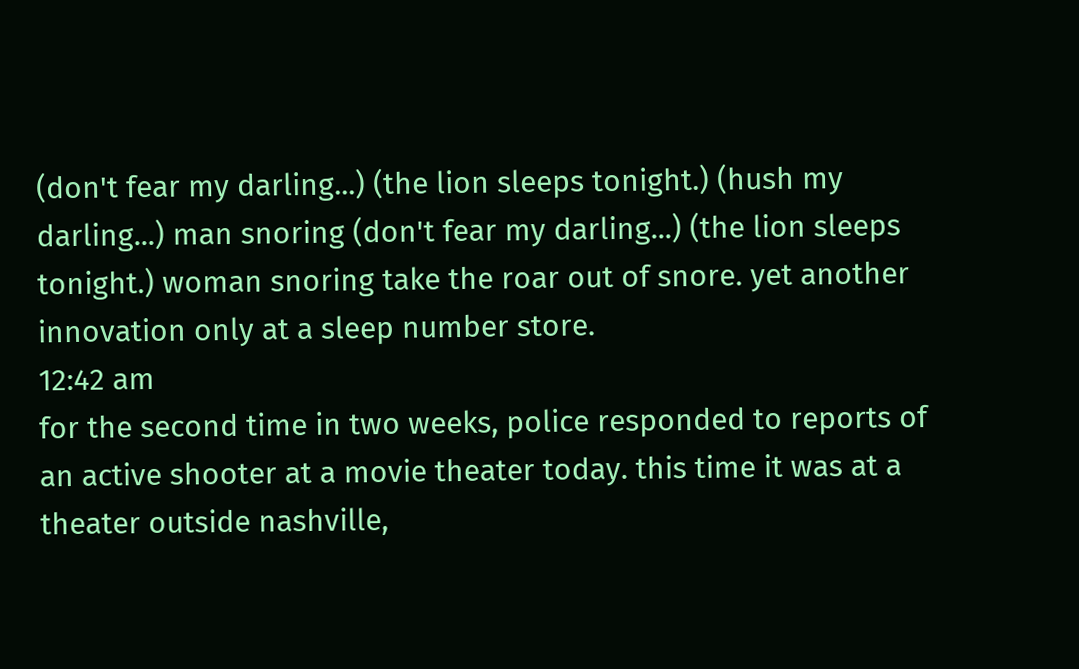(don't fear my darling...) (the lion sleeps tonight.) (hush my darling...) man snoring (don't fear my darling...) (the lion sleeps tonight.) woman snoring take the roar out of snore. yet another innovation only at a sleep number store.
12:42 am
for the second time in two weeks, police responded to reports of an active shooter at a movie theater today. this time it was at a theater outside nashville,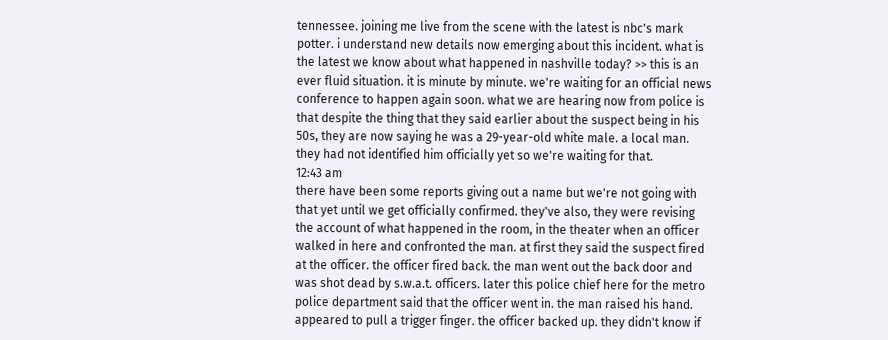tennessee. joining me live from the scene with the latest is nbc's mark potter. i understand new details now emerging about this incident. what is the latest we know about what happened in nashville today? >> this is an ever fluid situation. it is minute by minute. we're waiting for an official news conference to happen again soon. what we are hearing now from police is that despite the thing that they said earlier about the suspect being in his 50s, they are now saying he was a 29-year-old white male. a local man. they had not identified him officially yet so we're waiting for that.
12:43 am
there have been some reports giving out a name but we're not going with that yet until we get officially confirmed. they've also, they were revising the account of what happened in the room, in the theater when an officer walked in here and confronted the man. at first they said the suspect fired at the officer. the officer fired back. the man went out the back door and was shot dead by s.w.a.t. officers. later this police chief here for the metro police department said that the officer went in. the man raised his hand. appeared to pull a trigger finger. the officer backed up. they didn't know if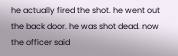he actually fired the shot. he went out the back door. he was shot dead. now the officer said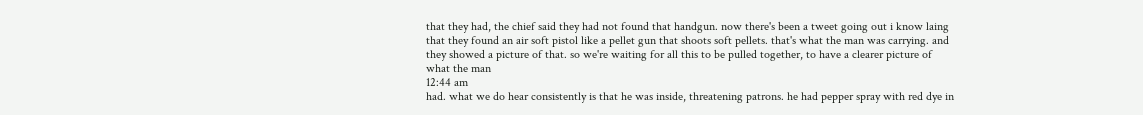that they had, the chief said they had not found that handgun. now there's been a tweet going out i know laing that they found an air soft pistol like a pellet gun that shoots soft pellets. that's what the man was carrying. and they showed a picture of that. so we're waiting for all this to be pulled together, to have a clearer picture of what the man
12:44 am
had. what we do hear consistently is that he was inside, threatening patrons. he had pepper spray with red dye in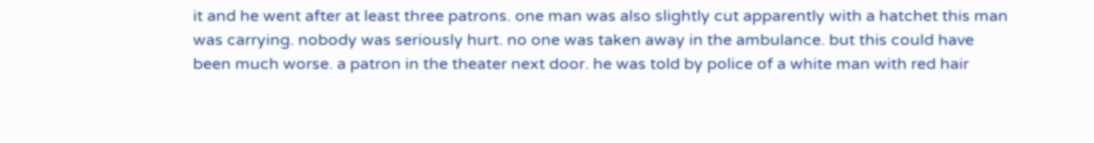it and he went after at least three patrons. one man was also slightly cut apparently with a hatchet this man was carrying. nobody was seriously hurt. no one was taken away in the ambulance. but this could have been much worse. a patron in the theater next door. he was told by police of a white man with red hair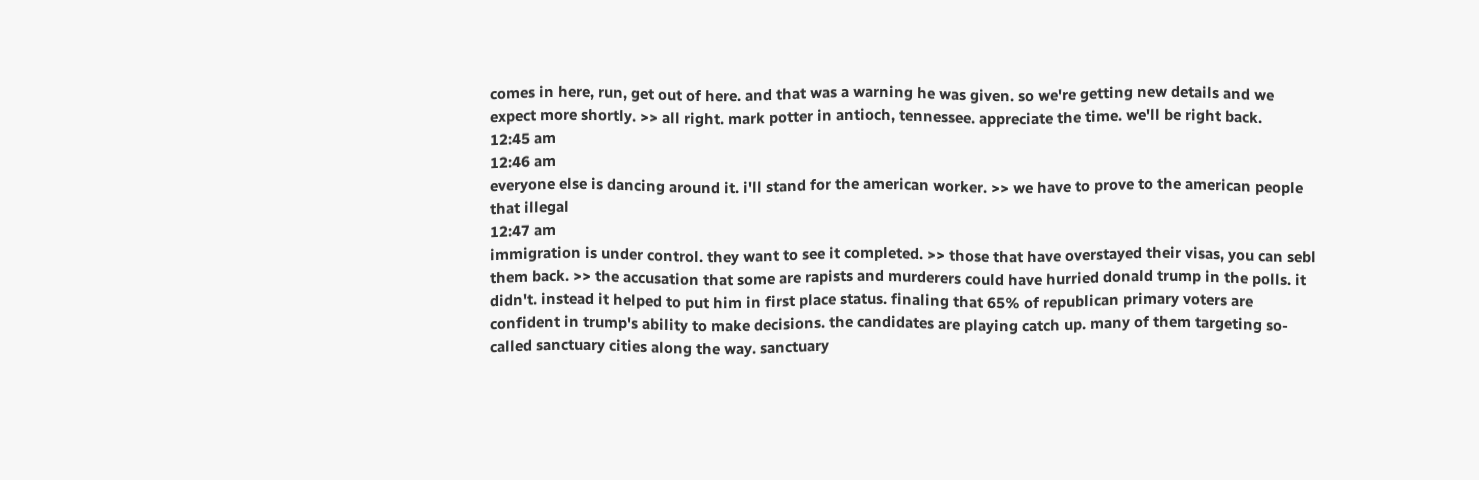comes in here, run, get out of here. and that was a warning he was given. so we're getting new details and we expect more shortly. >> all right. mark potter in antioch, tennessee. appreciate the time. we'll be right back.
12:45 am
12:46 am
everyone else is dancing around it. i'll stand for the american worker. >> we have to prove to the american people that illegal
12:47 am
immigration is under control. they want to see it completed. >> those that have overstayed their visas, you can sebl them back. >> the accusation that some are rapists and murderers could have hurried donald trump in the polls. it didn't. instead it helped to put him in first place status. finaling that 65% of republican primary voters are confident in trump's ability to make decisions. the candidates are playing catch up. many of them targeting so-called sanctuary cities along the way. sanctuary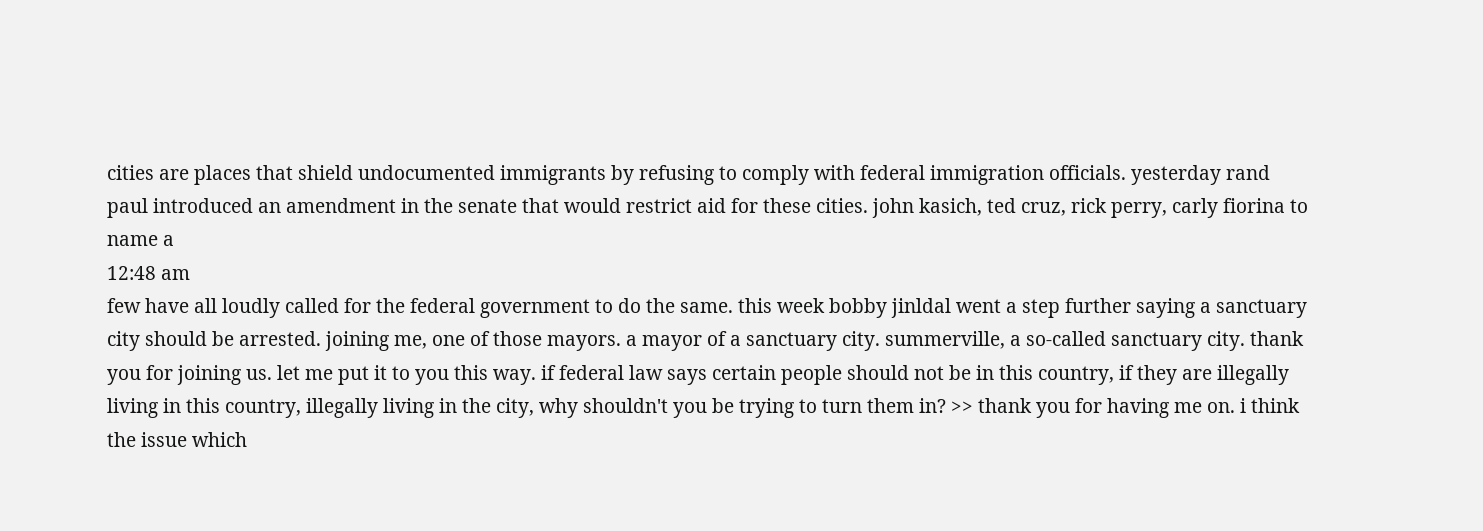cities are places that shield undocumented immigrants by refusing to comply with federal immigration officials. yesterday rand paul introduced an amendment in the senate that would restrict aid for these cities. john kasich, ted cruz, rick perry, carly fiorina to name a
12:48 am
few have all loudly called for the federal government to do the same. this week bobby jinldal went a step further saying a sanctuary city should be arrested. joining me, one of those mayors. a mayor of a sanctuary city. summerville, a so-called sanctuary city. thank you for joining us. let me put it to you this way. if federal law says certain people should not be in this country, if they are illegally living in this country, illegally living in the city, why shouldn't you be trying to turn them in? >> thank you for having me on. i think the issue which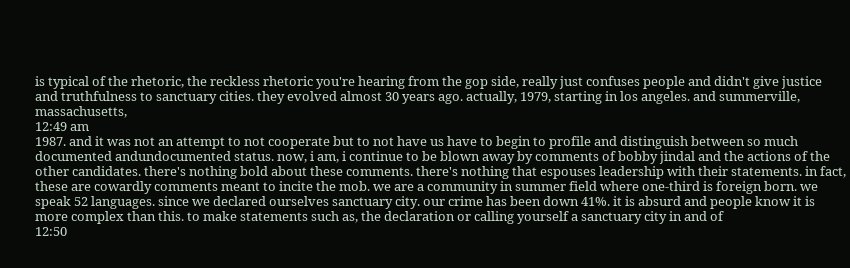is typical of the rhetoric, the reckless rhetoric you're hearing from the gop side, really just confuses people and didn't give justice and truthfulness to sanctuary cities. they evolved almost 30 years ago. actually, 1979, starting in los angeles. and summerville, massachusetts,
12:49 am
1987. and it was not an attempt to not cooperate but to not have us have to begin to profile and distinguish between so much documented andundocumented status. now, i am, i continue to be blown away by comments of bobby jindal and the actions of the other candidates. there's nothing bold about these comments. there's nothing that espouses leadership with their statements. in fact, these are cowardly comments meant to incite the mob. we are a community in summer field where one-third is foreign born. we speak 52 languages. since we declared ourselves sanctuary city. our crime has been down 41%. it is absurd and people know it is more complex than this. to make statements such as, the declaration or calling yourself a sanctuary city in and of
12:50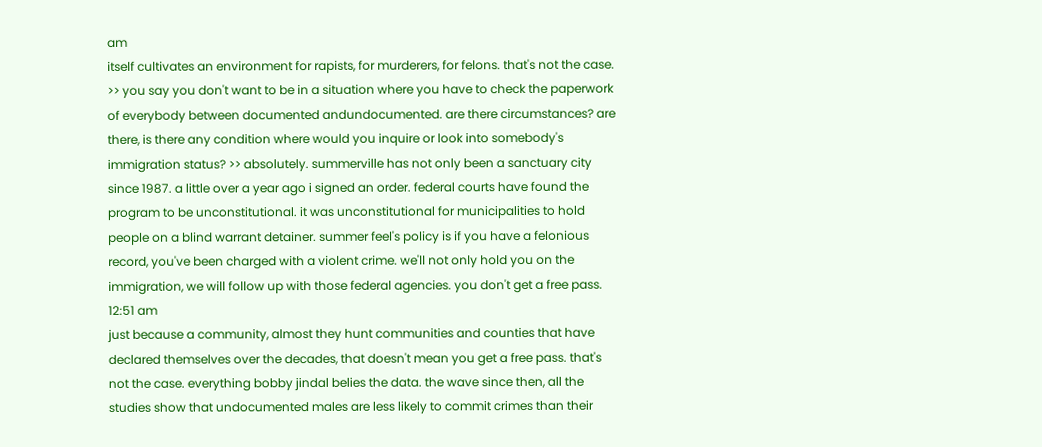am
itself cultivates an environment for rapists, for murderers, for felons. that's not the case. >> you say you don't want to be in a situation where you have to check the paperwork of everybody between documented andundocumented. are there circumstances? are there, is there any condition where would you inquire or look into somebody's immigration status? >> absolutely. summerville has not only been a sanctuary city since 1987. a little over a year ago i signed an order. federal courts have found the program to be unconstitutional. it was unconstitutional for municipalities to hold people on a blind warrant detainer. summer feel's policy is if you have a felonious record, you've been charged with a violent crime. we'll not only hold you on the immigration, we will follow up with those federal agencies. you don't get a free pass.
12:51 am
just because a community, almost they hunt communities and counties that have declared themselves over the decades, that doesn't mean you get a free pass. that's not the case. everything bobby jindal belies the data. the wave since then, all the studies show that undocumented males are less likely to commit crimes than their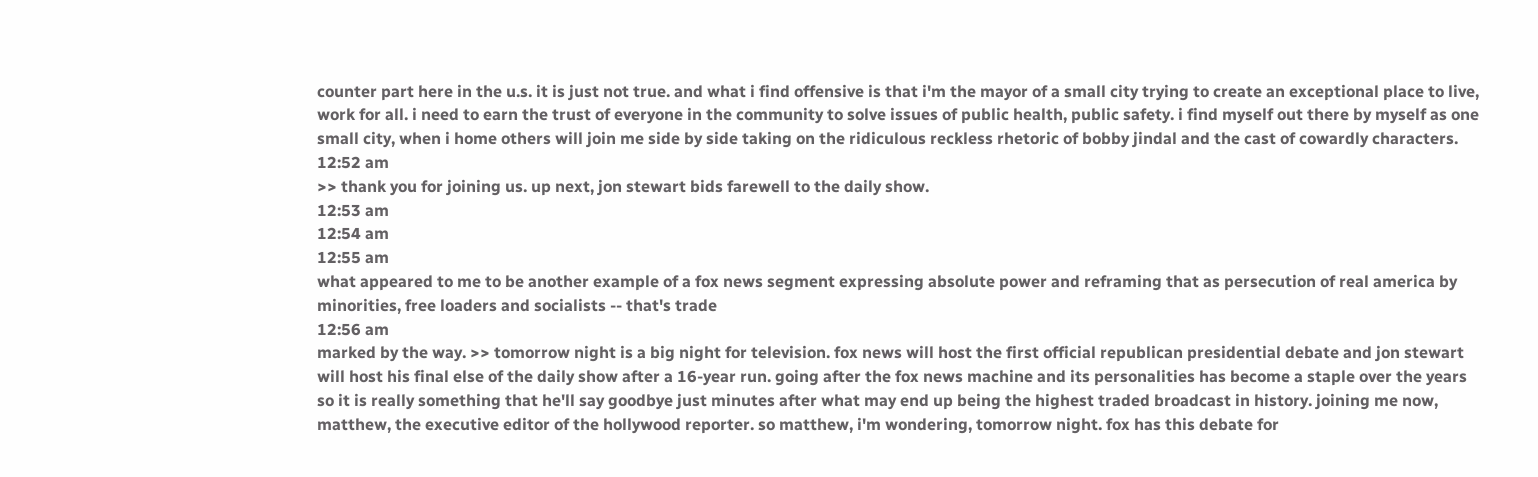counter part here in the u.s. it is just not true. and what i find offensive is that i'm the mayor of a small city trying to create an exceptional place to live, work for all. i need to earn the trust of everyone in the community to solve issues of public health, public safety. i find myself out there by myself as one small city, when i home others will join me side by side taking on the ridiculous reckless rhetoric of bobby jindal and the cast of cowardly characters.
12:52 am
>> thank you for joining us. up next, jon stewart bids farewell to the daily show.
12:53 am
12:54 am
12:55 am
what appeared to me to be another example of a fox news segment expressing absolute power and reframing that as persecution of real america by minorities, free loaders and socialists -- that's trade
12:56 am
marked by the way. >> tomorrow night is a big night for television. fox news will host the first official republican presidential debate and jon stewart will host his final else of the daily show after a 16-year run. going after the fox news machine and its personalities has become a staple over the years so it is really something that he'll say goodbye just minutes after what may end up being the highest traded broadcast in history. joining me now, matthew, the executive editor of the hollywood reporter. so matthew, i'm wondering, tomorrow night. fox has this debate for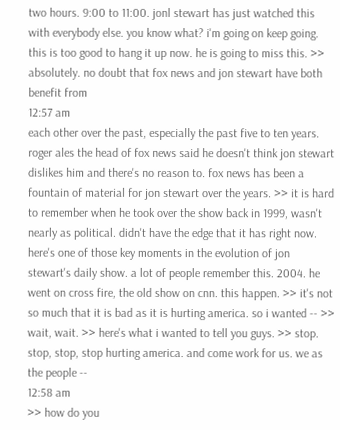two hours. 9:00 to 11:00. jonl stewart has just watched this with everybody else. you know what? i'm going on keep going. this is too good to hang it up now. he is going to miss this. >> absolutely. no doubt that fox news and jon stewart have both benefit from
12:57 am
each other over the past, especially the past five to ten years. roger ales the head of fox news said he doesn't think jon stewart dislikes him and there's no reason to. fox news has been a fountain of material for jon stewart over the years. >> it is hard to remember when he took over the show back in 1999, wasn't nearly as political. didn't have the edge that it has right now. here's one of those key moments in the evolution of jon stewart's daily show. a lot of people remember this. 2004. he went on cross fire, the old show on cnn. this happen. >> it's not so much that it is bad as it is hurting america. so i wanted -- >> wait, wait. >> here's what i wanted to tell you guys. >> stop. stop, stop, stop hurting america. and come work for us. we as the people --
12:58 am
>> how do you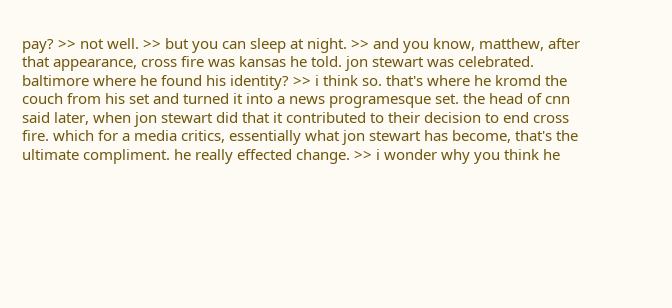pay? >> not well. >> but you can sleep at night. >> and you know, matthew, after that appearance, cross fire was kansas he told. jon stewart was celebrated. baltimore where he found his identity? >> i think so. that's where he kromd the couch from his set and turned it into a news programesque set. the head of cnn said later, when jon stewart did that it contributed to their decision to end cross fire. which for a media critics, essentially what jon stewart has become, that's the ultimate compliment. he really effected change. >> i wonder why you think he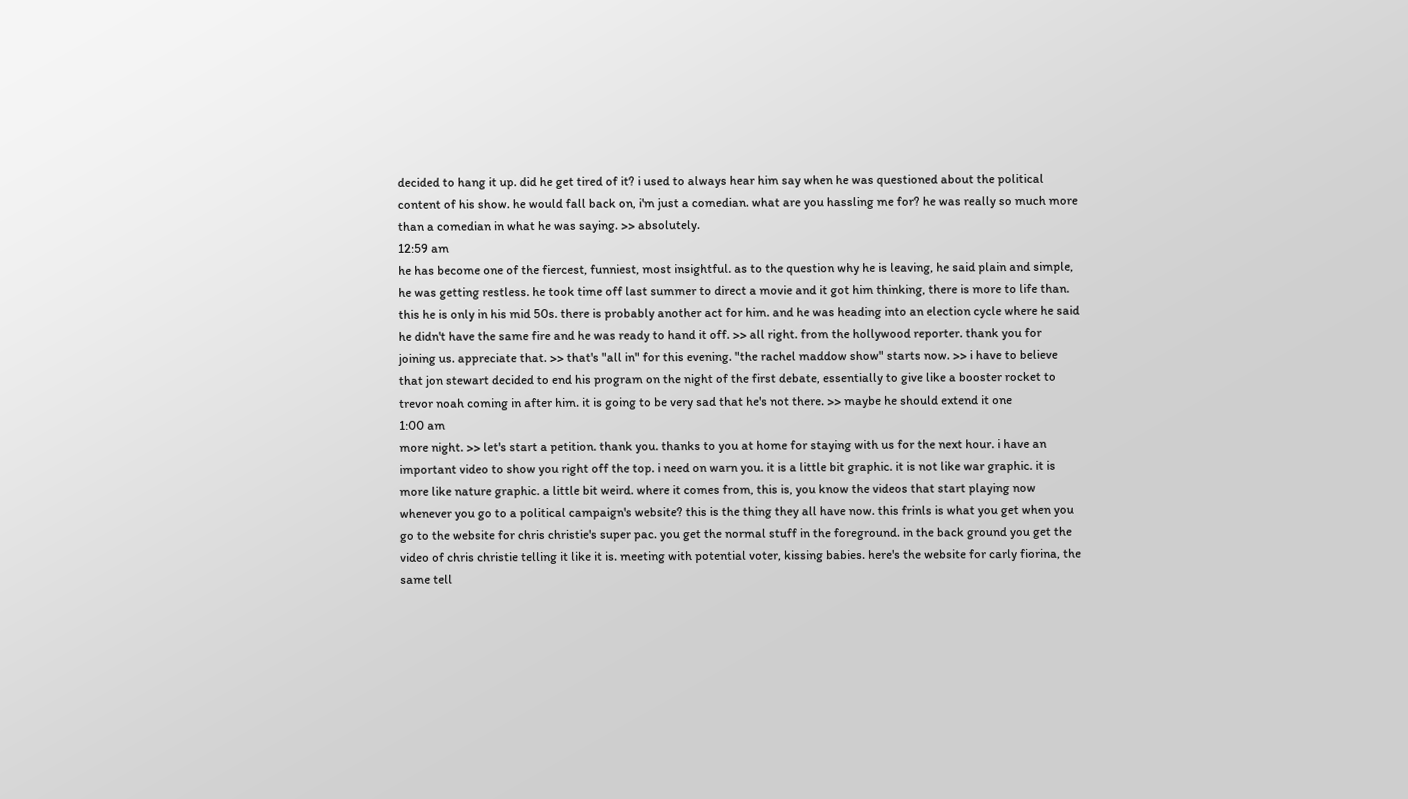decided to hang it up. did he get tired of it? i used to always hear him say when he was questioned about the political content of his show. he would fall back on, i'm just a comedian. what are you hassling me for? he was really so much more than a comedian in what he was saying. >> absolutely.
12:59 am
he has become one of the fiercest, funniest, most insightful. as to the question why he is leaving, he said plain and simple, he was getting restless. he took time off last summer to direct a movie and it got him thinking, there is more to life than. this he is only in his mid 50s. there is probably another act for him. and he was heading into an election cycle where he said he didn't have the same fire and he was ready to hand it off. >> all right. from the hollywood reporter. thank you for joining us. appreciate that. >> that's "all in" for this evening. "the rachel maddow show" starts now. >> i have to believe that jon stewart decided to end his program on the night of the first debate, essentially to give like a booster rocket to trevor noah coming in after him. it is going to be very sad that he's not there. >> maybe he should extend it one
1:00 am
more night. >> let's start a petition. thank you. thanks to you at home for staying with us for the next hour. i have an important video to show you right off the top. i need on warn you. it is a little bit graphic. it is not like war graphic. it is more like nature graphic. a little bit weird. where it comes from, this is, you know the videos that start playing now whenever you go to a political campaign's website? this is the thing they all have now. this frinls is what you get when you go to the website for chris christie's super pac. you get the normal stuff in the foreground. in the back ground you get the video of chris christie telling it like it is. meeting with potential voter, kissing babies. here's the website for carly fiorina, the same tell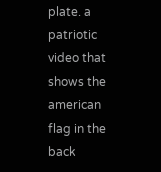plate. a patriotic video that shows the american flag in the back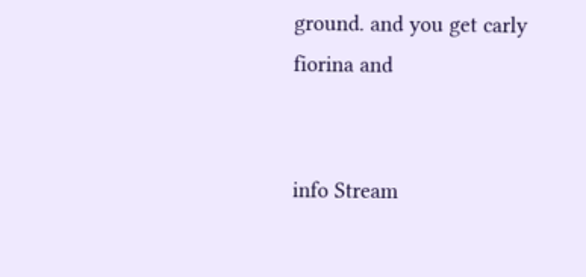ground. and you get carly fiorina and


info Stream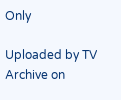Only

Uploaded by TV Archive on